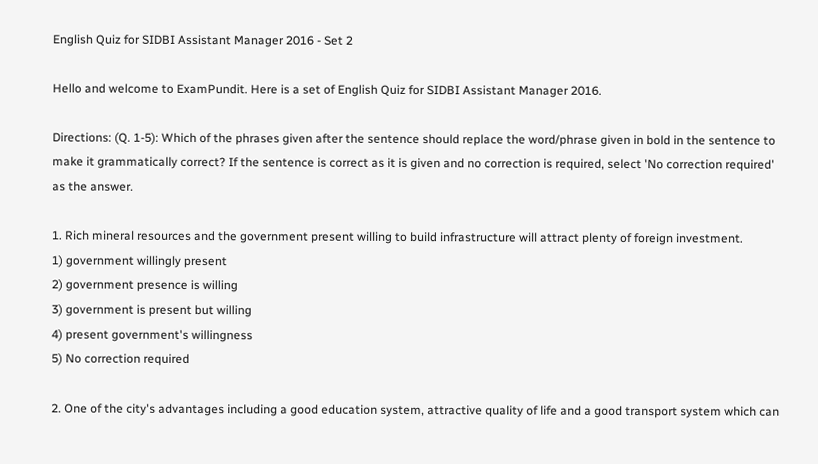English Quiz for SIDBI Assistant Manager 2016 - Set 2

Hello and welcome to ExamPundit. Here is a set of English Quiz for SIDBI Assistant Manager 2016.

Directions: (Q. 1-5): Which of the phrases given after the sentence should replace the word/phrase given in bold in the sentence to make it grammatically correct? If the sentence is correct as it is given and no correction is required, select 'No correction required' as the answer.

1. Rich mineral resources and the government present willing to build infrastructure will attract plenty of foreign investment.
1) government willingly present
2) government presence is willing
3) government is present but willing
4) present government's willingness
5) No correction required

2. One of the city's advantages including a good education system, attractive quality of life and a good transport system which can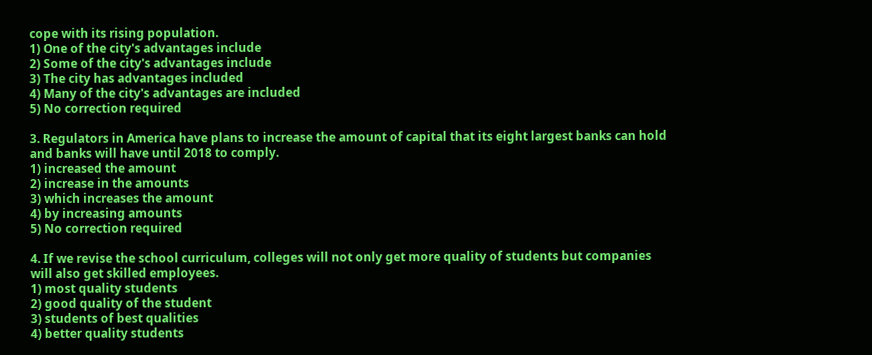cope with its rising population.
1) One of the city's advantages include
2) Some of the city's advantages include
3) The city has advantages included
4) Many of the city's advantages are included
5) No correction required

3. Regulators in America have plans to increase the amount of capital that its eight largest banks can hold and banks will have until 2018 to comply.
1) increased the amount
2) increase in the amounts
3) which increases the amount
4) by increasing amounts
5) No correction required

4. If we revise the school curriculum, colleges will not only get more quality of students but companies will also get skilled employees.
1) most quality students
2) good quality of the student
3) students of best qualities
4) better quality students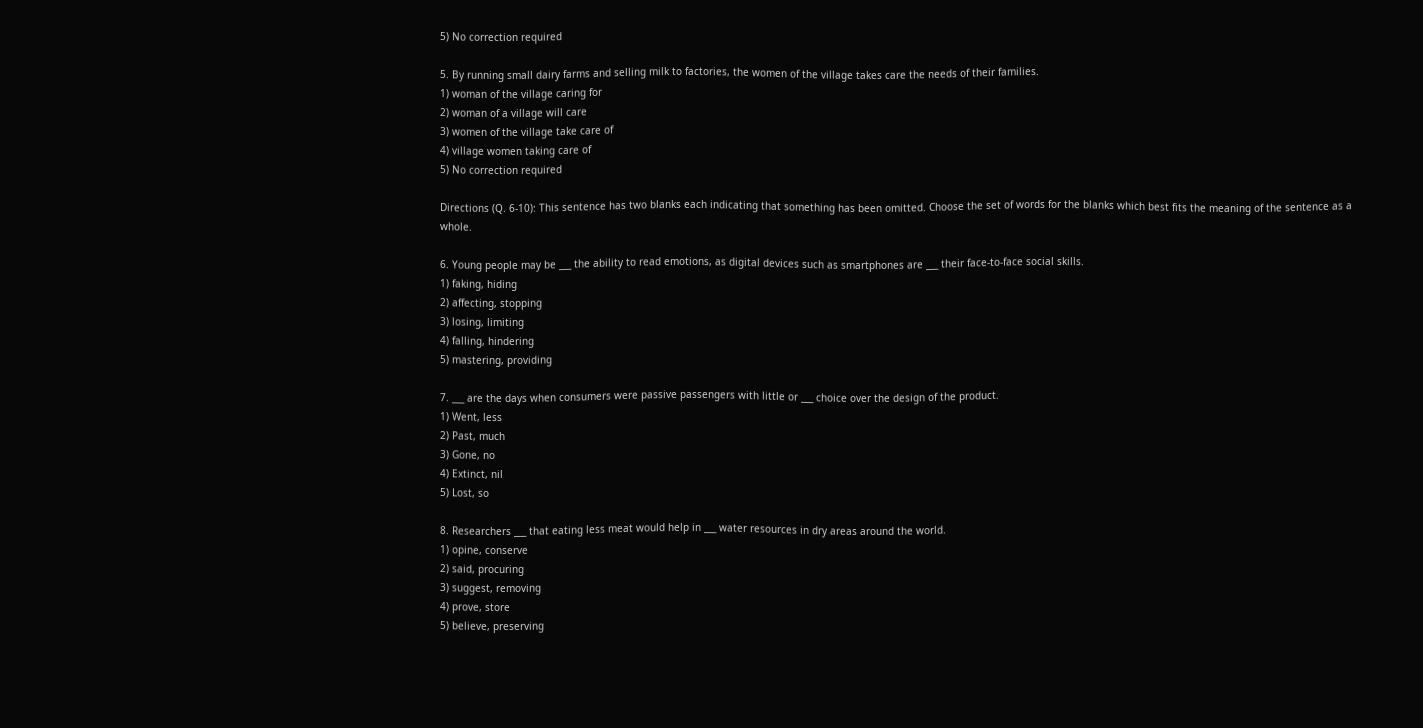5) No correction required

5. By running small dairy farms and selling milk to factories, the women of the village takes care the needs of their families.
1) woman of the village caring for
2) woman of a village will care
3) women of the village take care of
4) village women taking care of
5) No correction required

Directions (Q. 6-10): This sentence has two blanks each indicating that something has been omitted. Choose the set of words for the blanks which best fits the meaning of the sentence as a whole.

6. Young people may be ___ the ability to read emotions, as digital devices such as smartphones are ___ their face-to-face social skills.
1) faking, hiding
2) affecting, stopping
3) losing, limiting
4) falling, hindering
5) mastering, providing

7. ___ are the days when consumers were passive passengers with little or ___ choice over the design of the product.
1) Went, less
2) Past, much
3) Gone, no
4) Extinct, nil
5) Lost, so

8. Researchers ___ that eating less meat would help in ___ water resources in dry areas around the world.
1) opine, conserve
2) said, procuring
3) suggest, removing
4) prove, store
5) believe, preserving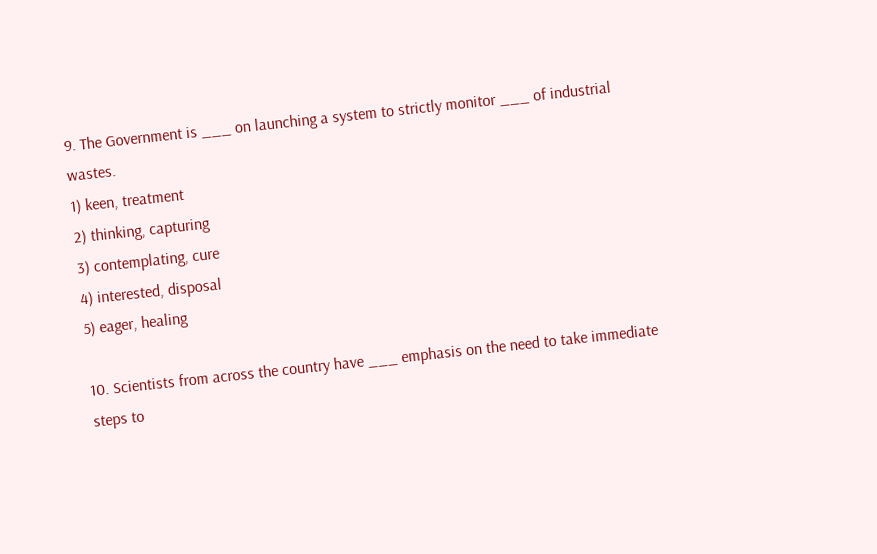9. The Government is ___ on launching a system to strictly monitor ___ of industrial wastes.
1) keen, treatment
2) thinking, capturing
3) contemplating, cure
4) interested, disposal
5) eager, healing

10. Scientists from across the country have ___ emphasis on the need to take immediate steps to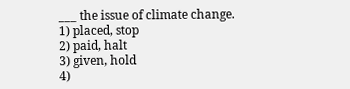___ the issue of climate change.
1) placed, stop
2) paid, halt
3) given, hold
4)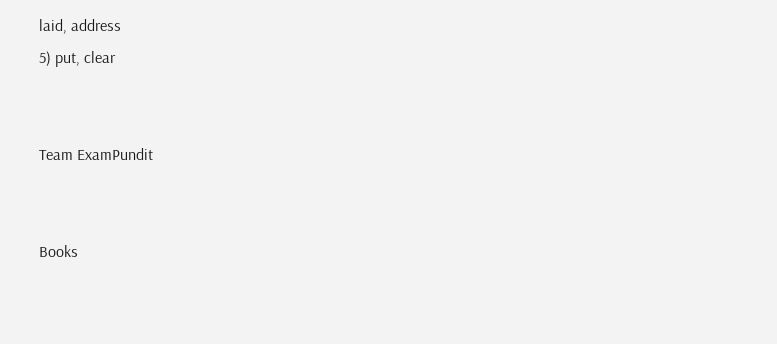laid, address
5) put, clear


Team ExamPundit


Books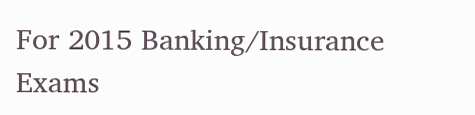For 2015 Banking/Insurance Exams